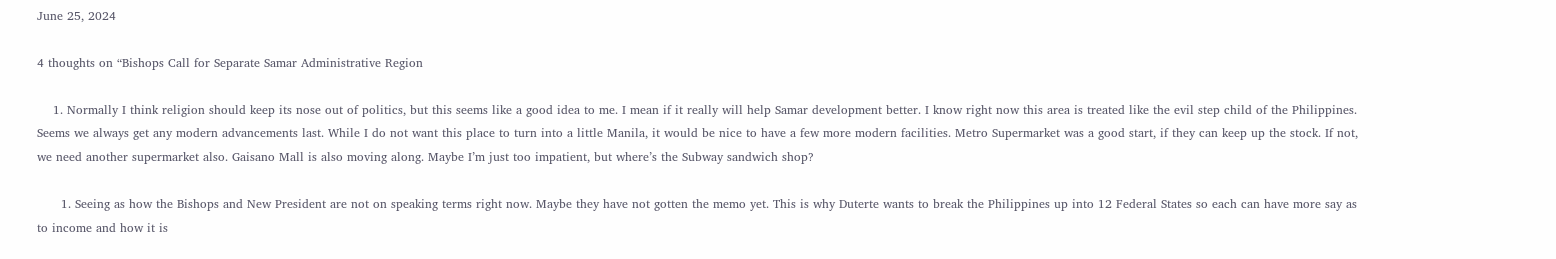June 25, 2024

4 thoughts on “Bishops Call for Separate Samar Administrative Region

    1. Normally I think religion should keep its nose out of politics, but this seems like a good idea to me. I mean if it really will help Samar development better. I know right now this area is treated like the evil step child of the Philippines. Seems we always get any modern advancements last. While I do not want this place to turn into a little Manila, it would be nice to have a few more modern facilities. Metro Supermarket was a good start, if they can keep up the stock. If not, we need another supermarket also. Gaisano Mall is also moving along. Maybe I’m just too impatient, but where’s the Subway sandwich shop?

      1. Seeing as how the Bishops and New President are not on speaking terms right now. Maybe they have not gotten the memo yet. This is why Duterte wants to break the Philippines up into 12 Federal States so each can have more say as to income and how it is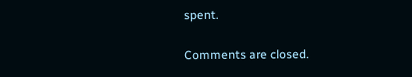spent.

Comments are closed.